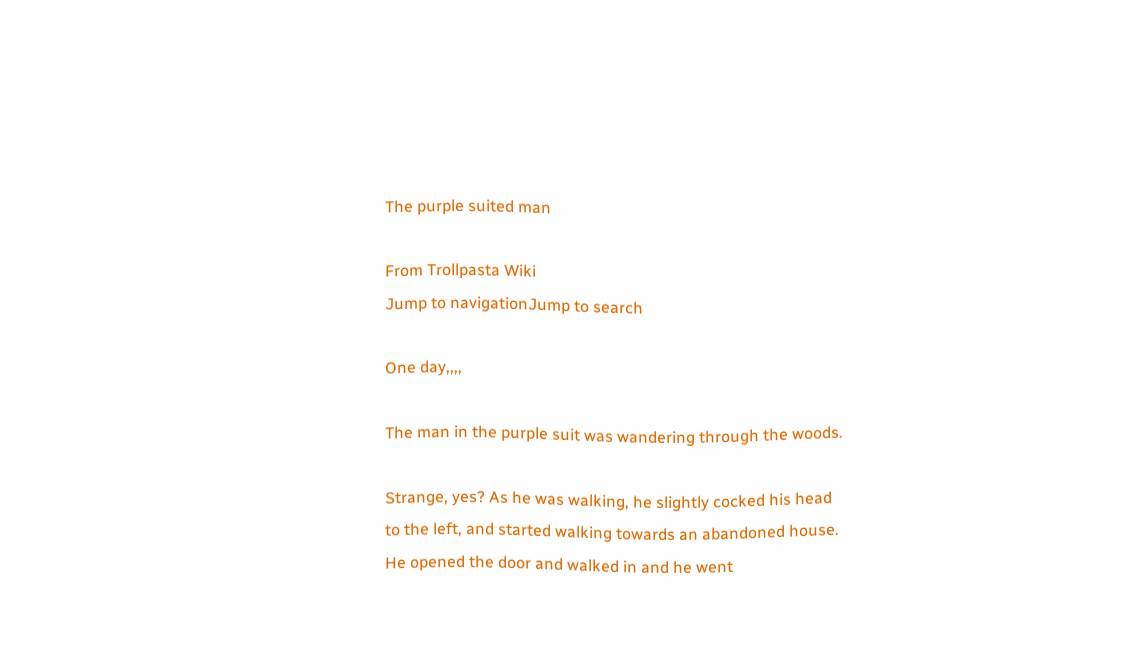The purple suited man

From Trollpasta Wiki
Jump to navigationJump to search

One day,,,,

The man in the purple suit was wandering through the woods.

Strange, yes? As he was walking, he slightly cocked his head to the left, and started walking towards an abandoned house. He opened the door and walked in and he went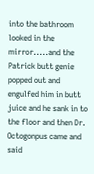into the bathroom looked in the mirror.....and the Patrick butt genie popped out and engulfed him in butt juice and he sank in to the floor and then Dr. Octogonpus came and said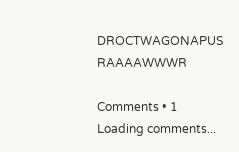DROCTWAGONAPUS RAAAAWWWR

Comments • 1
Loading comments...